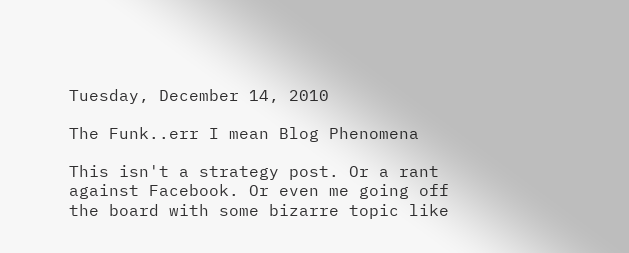Tuesday, December 14, 2010

The Funk..err I mean Blog Phenomena

This isn't a strategy post. Or a rant against Facebook. Or even me going off the board with some bizarre topic like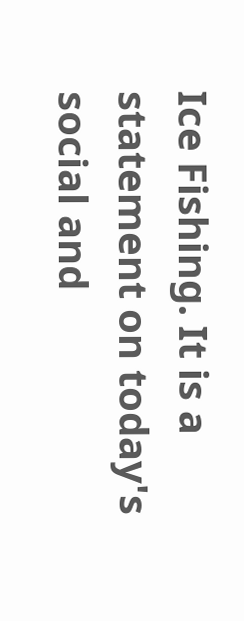Ice Fishing. It is a statement on today's social and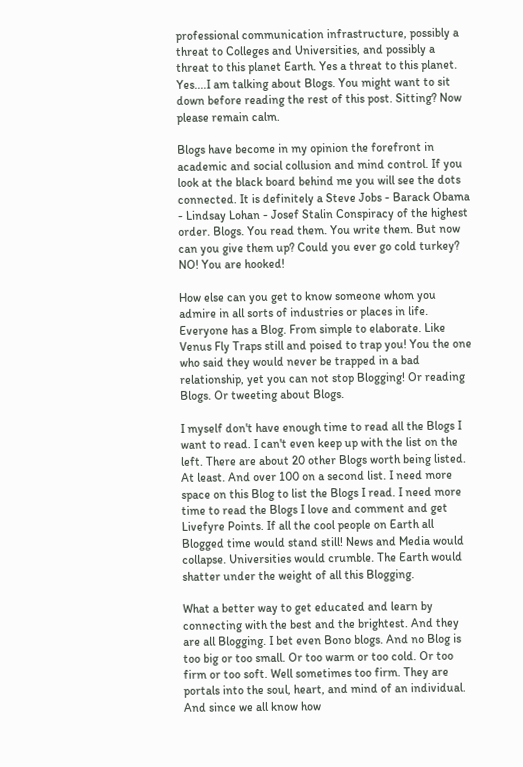professional communication infrastructure, possibly a threat to Colleges and Universities, and possibly a threat to this planet Earth. Yes a threat to this planet. Yes....I am talking about Blogs. You might want to sit down before reading the rest of this post. Sitting? Now please remain calm.

Blogs have become in my opinion the forefront in academic and social collusion and mind control. If you look at the black board behind me you will see the dots connected. It is definitely a Steve Jobs - Barack Obama - Lindsay Lohan - Josef Stalin Conspiracy of the highest order. Blogs. You read them. You write them. But now can you give them up? Could you ever go cold turkey? NO! You are hooked!

How else can you get to know someone whom you admire in all sorts of industries or places in life. Everyone has a Blog. From simple to elaborate. Like Venus Fly Traps still and poised to trap you! You the one who said they would never be trapped in a bad relationship, yet you can not stop Blogging! Or reading Blogs. Or tweeting about Blogs.

I myself don't have enough time to read all the Blogs I want to read. I can't even keep up with the list on the left. There are about 20 other Blogs worth being listed. At least. And over 100 on a second list. I need more space on this Blog to list the Blogs I read. I need more time to read the Blogs I love and comment and get Livefyre Points. If all the cool people on Earth all Blogged time would stand still! News and Media would collapse. Universities would crumble. The Earth would shatter under the weight of all this Blogging.

What a better way to get educated and learn by connecting with the best and the brightest. And they are all Blogging. I bet even Bono blogs. And no Blog is too big or too small. Or too warm or too cold. Or too firm or too soft. Well sometimes too firm. They are portals into the soul, heart, and mind of an individual. And since we all know how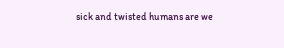sick and twisted humans are we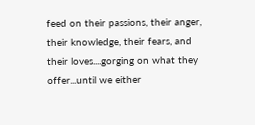feed on their passions, their anger, their knowledge, their fears, and their loves....gorging on what they offer...until we either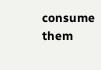consume them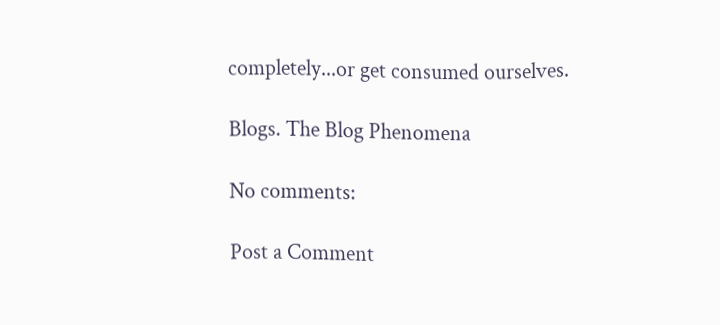completely...or get consumed ourselves.

Blogs. The Blog Phenomena

No comments:

Post a Comment